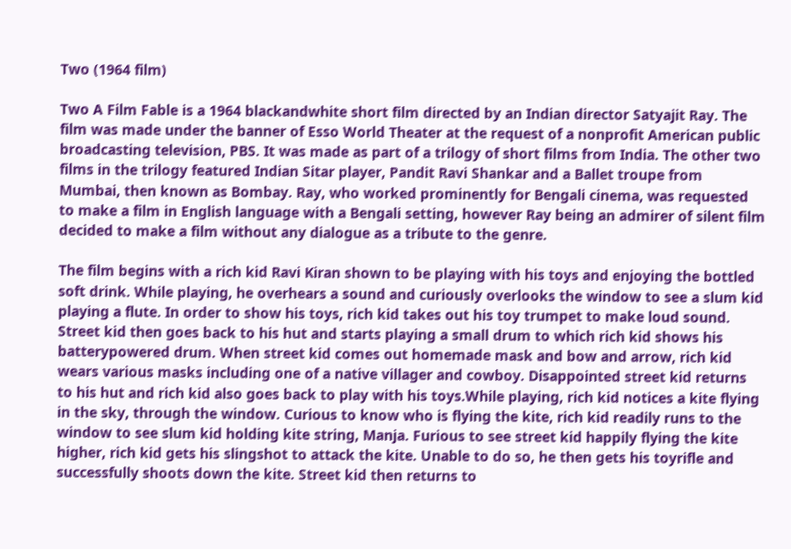Two (1964 film)

Two A Film Fable is a 1964 blackandwhite short film directed by an Indian director Satyajit Ray. The film was made under the banner of Esso World Theater at the request of a nonprofit American public broadcasting television, PBS. It was made as part of a trilogy of short films from India. The other two films in the trilogy featured Indian Sitar player, Pandit Ravi Shankar and a Ballet troupe from Mumbai, then known as Bombay. Ray, who worked prominently for Bengali cinema, was requested to make a film in English language with a Bengali setting, however Ray being an admirer of silent film decided to make a film without any dialogue as a tribute to the genre.

The film begins with a rich kid Ravi Kiran shown to be playing with his toys and enjoying the bottled soft drink. While playing, he overhears a sound and curiously overlooks the window to see a slum kid playing a flute. In order to show his toys, rich kid takes out his toy trumpet to make loud sound. Street kid then goes back to his hut and starts playing a small drum to which rich kid shows his batterypowered drum. When street kid comes out homemade mask and bow and arrow, rich kid wears various masks including one of a native villager and cowboy. Disappointed street kid returns to his hut and rich kid also goes back to play with his toys.While playing, rich kid notices a kite flying in the sky, through the window. Curious to know who is flying the kite, rich kid readily runs to the window to see slum kid holding kite string, Manja. Furious to see street kid happily flying the kite higher, rich kid gets his slingshot to attack the kite. Unable to do so, he then gets his toyrifle and successfully shoots down the kite. Street kid then returns to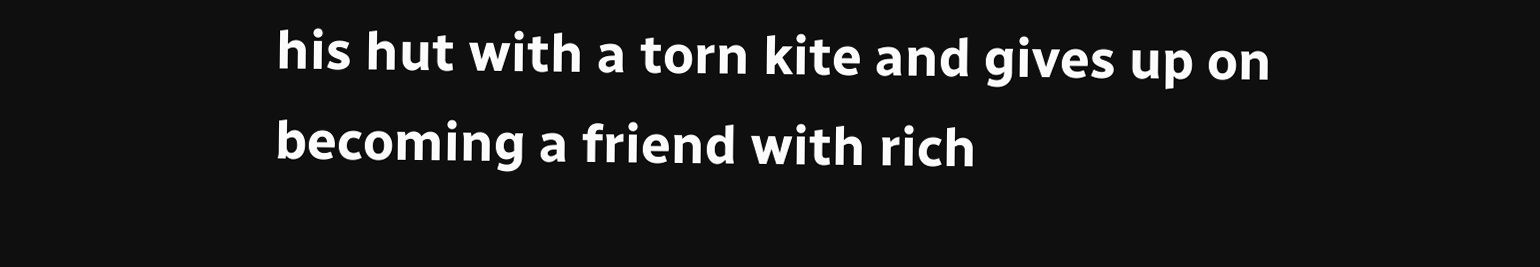his hut with a torn kite and gives up on becoming a friend with rich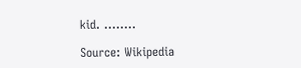kid. ........

Source: Wikipedia